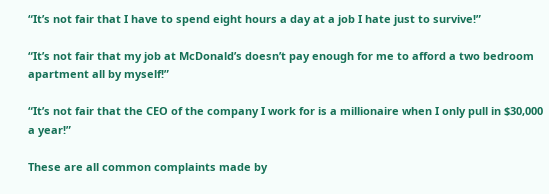“It’s not fair that I have to spend eight hours a day at a job I hate just to survive!”

“It’s not fair that my job at McDonald’s doesn’t pay enough for me to afford a two bedroom apartment all by myself!”

“It’s not fair that the CEO of the company I work for is a millionaire when I only pull in $30,000 a year!”

These are all common complaints made by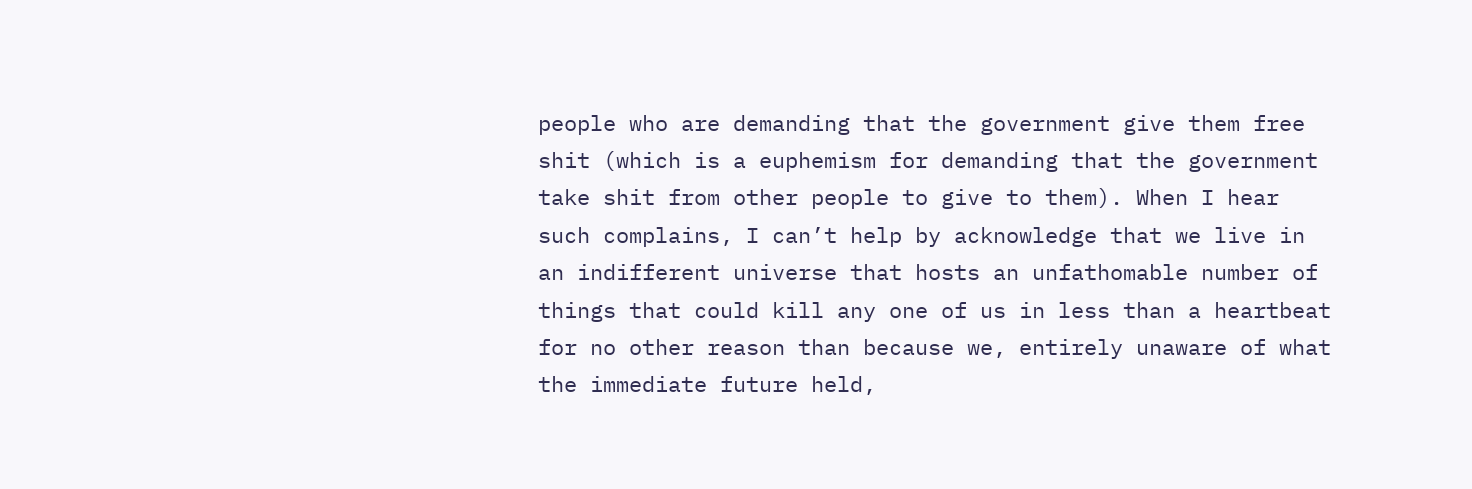people who are demanding that the government give them free shit (which is a euphemism for demanding that the government take shit from other people to give to them). When I hear such complains, I can’t help by acknowledge that we live in an indifferent universe that hosts an unfathomable number of things that could kill any one of us in less than a heartbeat for no other reason than because we, entirely unaware of what the immediate future held,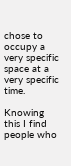chose to occupy a very specific space at a very specific time.

Knowing this I find people who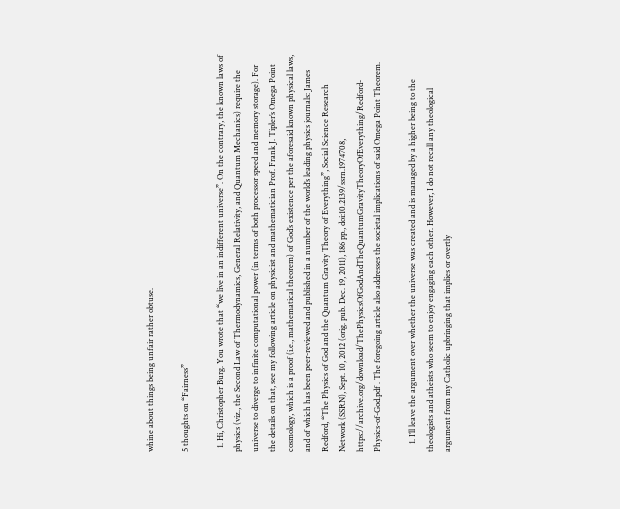whine about things being unfair rather obtuse.

5 thoughts on “Fairness”

  1. Hi, Christopher Burg. You wrote that “we live in an indifferent universe”. On the contrary, the known laws of physics (viz., the Second Law of Thermodynamics, General Relativity, and Quantum Mechanics) require the universe to diverge to infinite computational power (in terms of both processor speed and memory storage). For the details on that, see my following article on physicist and mathematician Prof. Frank J. Tipler’s Omega Point cosmology, which is a proof (i.e., mathematical theorem) of God’s existence per the aforesaid known physical laws, and of which has been peer-reviewed and published in a number of the world’s leading physics journals: James Redford, “The Physics of God and the Quantum Gravity Theory of Everything”, Social Science Research Network (SSRN), Sept. 10, 2012 (orig. pub. Dec. 19, 2011), 186 pp., doi:10.2139/ssrn.1974708, https://archive.org/download/ThePhysicsOfGodAndTheQuantumGravityTheoryOfEverything/Redford-Physics-of-God.pdf . The foregoing article also addresses the societal implications of said Omega Point Theorem.

    1. I’ll leave the argument over whether the universe was created and is managed by a higher being to the theologists and atheists who seem to enjoy engaging each other. However, I do not recall any theological argument from my Catholic upbringing that implies or overtly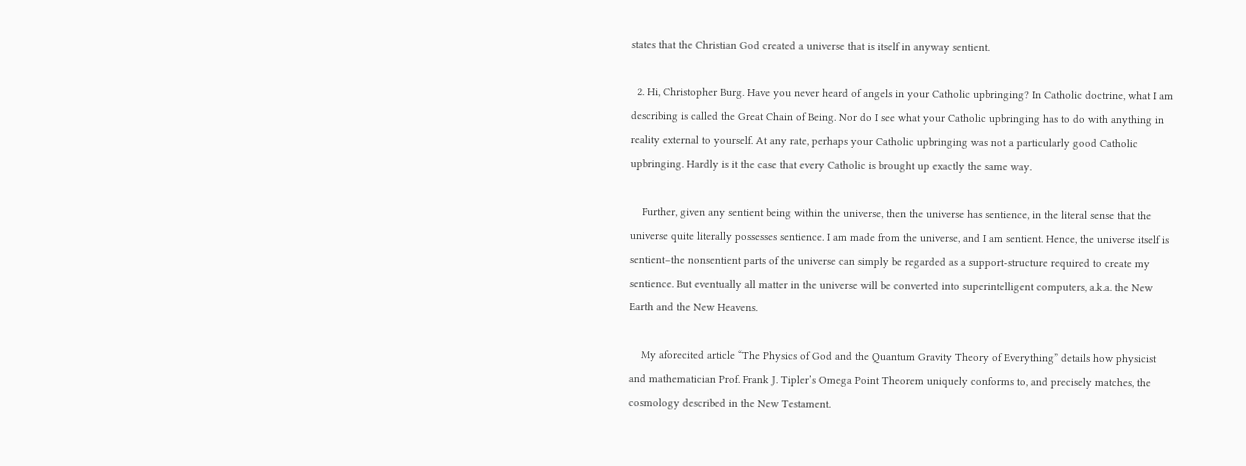states that the Christian God created a universe that is itself in anyway sentient.

  2. Hi, Christopher Burg. Have you never heard of angels in your Catholic upbringing? In Catholic doctrine, what I am describing is called the Great Chain of Being. Nor do I see what your Catholic upbringing has to do with anything in reality external to yourself. At any rate, perhaps your Catholic upbringing was not a particularly good Catholic upbringing. Hardly is it the case that every Catholic is brought up exactly the same way.

    Further, given any sentient being within the universe, then the universe has sentience, in the literal sense that the universe quite literally possesses sentience. I am made from the universe, and I am sentient. Hence, the universe itself is sentient–the nonsentient parts of the universe can simply be regarded as a support-structure required to create my sentience. But eventually all matter in the universe will be converted into superintelligent computers, a.k.a. the New Earth and the New Heavens.

    My aforecited article “The Physics of God and the Quantum Gravity Theory of Everything” details how physicist and mathematician Prof. Frank J. Tipler’s Omega Point Theorem uniquely conforms to, and precisely matches, the cosmology described in the New Testament.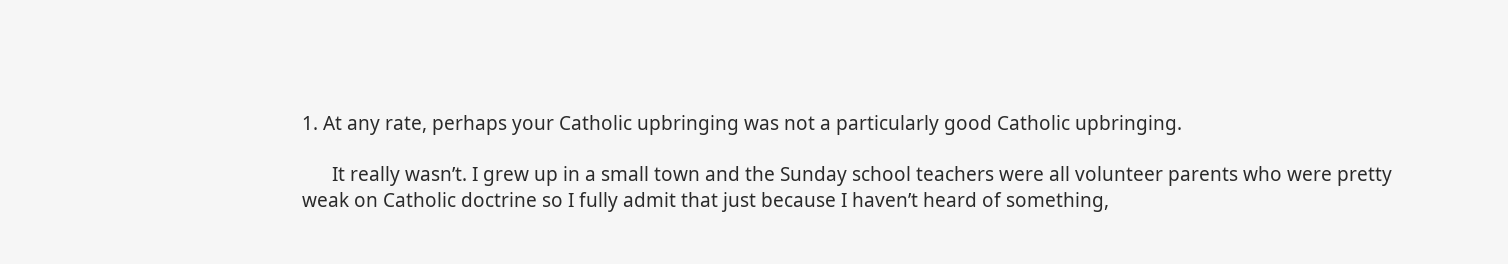1. At any rate, perhaps your Catholic upbringing was not a particularly good Catholic upbringing.

      It really wasn’t. I grew up in a small town and the Sunday school teachers were all volunteer parents who were pretty weak on Catholic doctrine so I fully admit that just because I haven’t heard of something,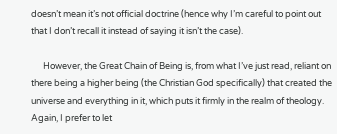doesn’t mean it’s not official doctrine (hence why I’m careful to point out that I don’t recall it instead of saying it isn’t the case).

      However, the Great Chain of Being is, from what I’ve just read, reliant on there being a higher being (the Christian God specifically) that created the universe and everything in it, which puts it firmly in the realm of theology. Again, I prefer to let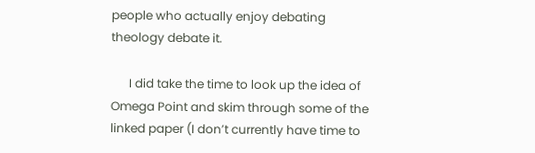people who actually enjoy debating theology debate it.

      I did take the time to look up the idea of Omega Point and skim through some of the linked paper (I don’t currently have time to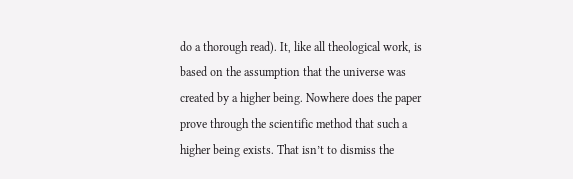do a thorough read). It, like all theological work, is based on the assumption that the universe was created by a higher being. Nowhere does the paper prove through the scientific method that such a higher being exists. That isn’t to dismiss the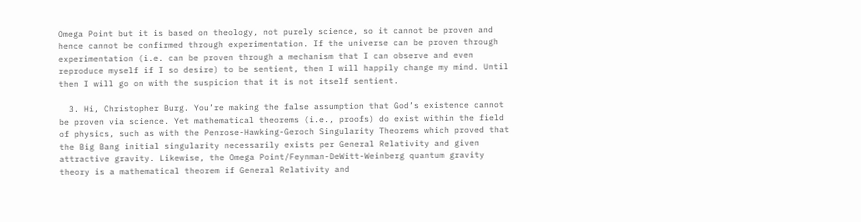Omega Point but it is based on theology, not purely science, so it cannot be proven and hence cannot be confirmed through experimentation. If the universe can be proven through experimentation (i.e. can be proven through a mechanism that I can observe and even reproduce myself if I so desire) to be sentient, then I will happily change my mind. Until then I will go on with the suspicion that it is not itself sentient.

  3. Hi, Christopher Burg. You’re making the false assumption that God’s existence cannot be proven via science. Yet mathematical theorems (i.e., proofs) do exist within the field of physics, such as with the Penrose-Hawking-Geroch Singularity Theorems which proved that the Big Bang initial singularity necessarily exists per General Relativity and given attractive gravity. Likewise, the Omega Point/Feynman-DeWitt-Weinberg quantum gravity theory is a mathematical theorem if General Relativity and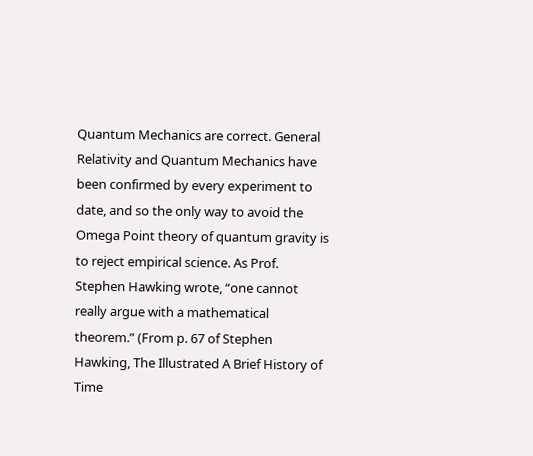Quantum Mechanics are correct. General Relativity and Quantum Mechanics have been confirmed by every experiment to date, and so the only way to avoid the Omega Point theory of quantum gravity is to reject empirical science. As Prof. Stephen Hawking wrote, “one cannot really argue with a mathematical theorem.” (From p. 67 of Stephen Hawking, The Illustrated A Brief History of Time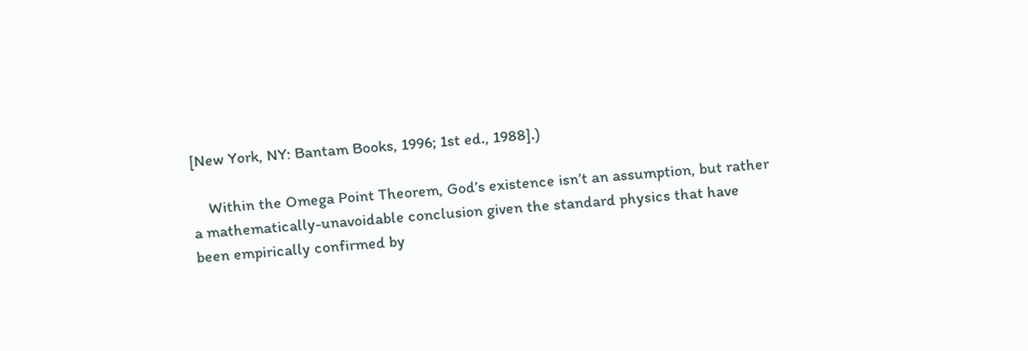[New York, NY: Bantam Books, 1996; 1st ed., 1988].)

    Within the Omega Point Theorem, God’s existence isn’t an assumption, but rather a mathematically-unavoidable conclusion given the standard physics that have been empirically confirmed by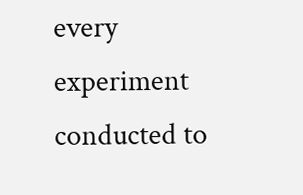every experiment conducted to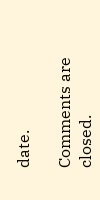date.

Comments are closed.